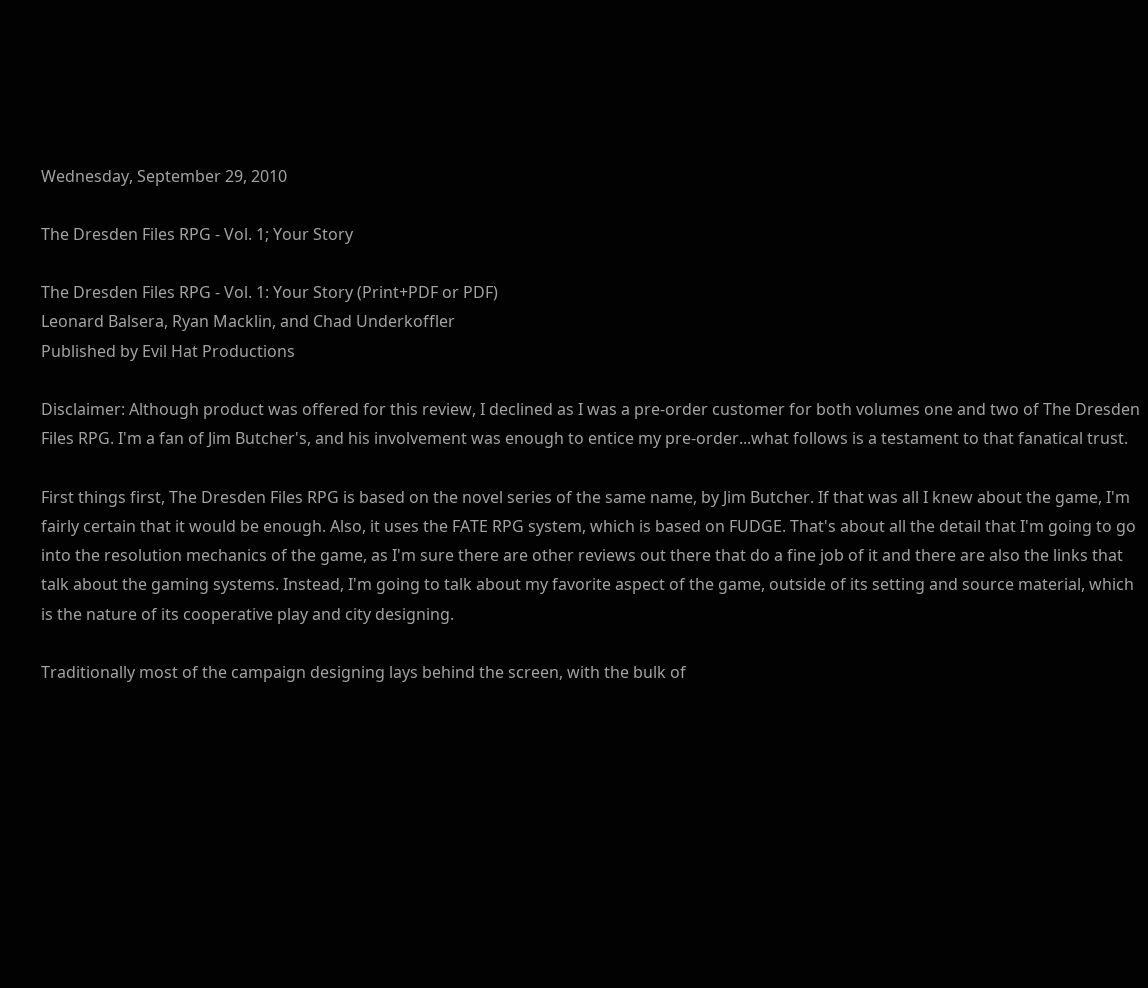Wednesday, September 29, 2010

The Dresden Files RPG - Vol. 1; Your Story

The Dresden Files RPG - Vol. 1: Your Story (Print+PDF or PDF)
Leonard Balsera, Ryan Macklin, and Chad Underkoffler
Published by Evil Hat Productions

Disclaimer: Although product was offered for this review, I declined as I was a pre-order customer for both volumes one and two of The Dresden Files RPG. I'm a fan of Jim Butcher's, and his involvement was enough to entice my pre-order...what follows is a testament to that fanatical trust.

First things first, The Dresden Files RPG is based on the novel series of the same name, by Jim Butcher. If that was all I knew about the game, I'm fairly certain that it would be enough. Also, it uses the FATE RPG system, which is based on FUDGE. That's about all the detail that I'm going to go into the resolution mechanics of the game, as I'm sure there are other reviews out there that do a fine job of it and there are also the links that talk about the gaming systems. Instead, I'm going to talk about my favorite aspect of the game, outside of its setting and source material, which is the nature of its cooperative play and city designing.

Traditionally most of the campaign designing lays behind the screen, with the bulk of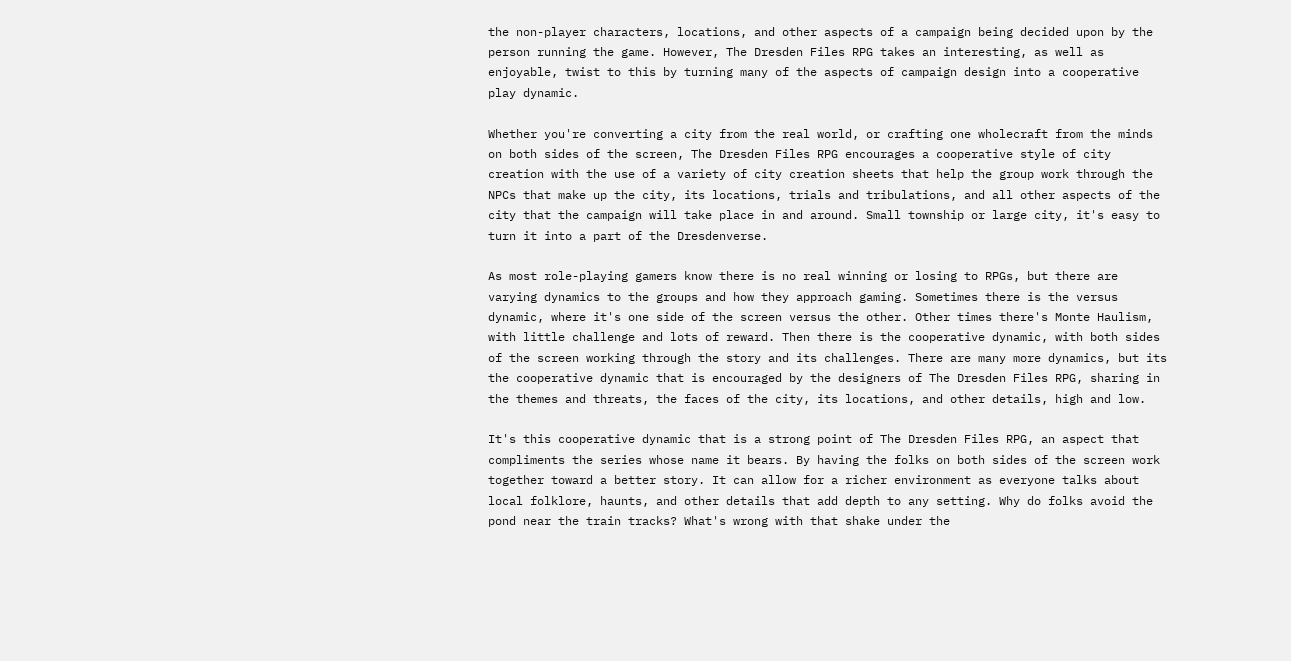the non-player characters, locations, and other aspects of a campaign being decided upon by the person running the game. However, The Dresden Files RPG takes an interesting, as well as enjoyable, twist to this by turning many of the aspects of campaign design into a cooperative play dynamic.

Whether you're converting a city from the real world, or crafting one wholecraft from the minds on both sides of the screen, The Dresden Files RPG encourages a cooperative style of city creation with the use of a variety of city creation sheets that help the group work through the NPCs that make up the city, its locations, trials and tribulations, and all other aspects of the city that the campaign will take place in and around. Small township or large city, it's easy to turn it into a part of the Dresdenverse.

As most role-playing gamers know there is no real winning or losing to RPGs, but there are varying dynamics to the groups and how they approach gaming. Sometimes there is the versus dynamic, where it's one side of the screen versus the other. Other times there's Monte Haulism, with little challenge and lots of reward. Then there is the cooperative dynamic, with both sides of the screen working through the story and its challenges. There are many more dynamics, but its the cooperative dynamic that is encouraged by the designers of The Dresden Files RPG, sharing in the themes and threats, the faces of the city, its locations, and other details, high and low.

It's this cooperative dynamic that is a strong point of The Dresden Files RPG, an aspect that compliments the series whose name it bears. By having the folks on both sides of the screen work together toward a better story. It can allow for a richer environment as everyone talks about local folklore, haunts, and other details that add depth to any setting. Why do folks avoid the pond near the train tracks? What's wrong with that shake under the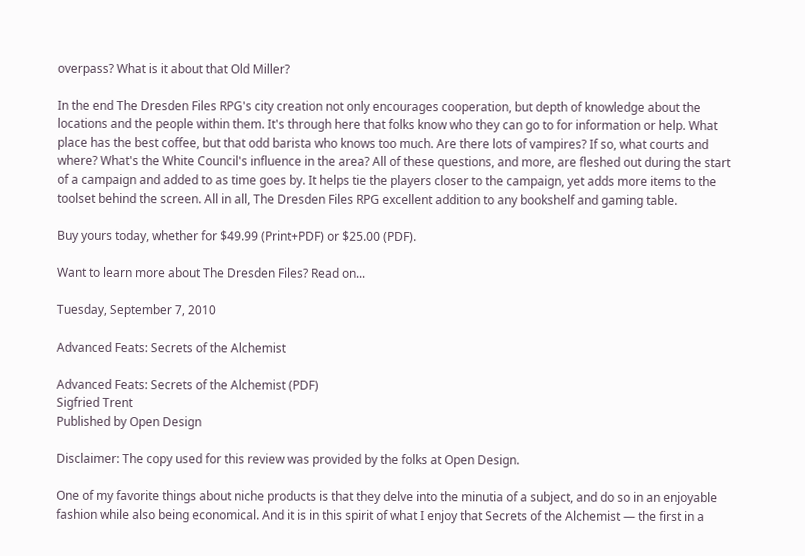overpass? What is it about that Old Miller?

In the end The Dresden Files RPG's city creation not only encourages cooperation, but depth of knowledge about the locations and the people within them. It's through here that folks know who they can go to for information or help. What place has the best coffee, but that odd barista who knows too much. Are there lots of vampires? If so, what courts and where? What's the White Council's influence in the area? All of these questions, and more, are fleshed out during the start of a campaign and added to as time goes by. It helps tie the players closer to the campaign, yet adds more items to the toolset behind the screen. All in all, The Dresden Files RPG excellent addition to any bookshelf and gaming table.

Buy yours today, whether for $49.99 (Print+PDF) or $25.00 (PDF).

Want to learn more about The Dresden Files? Read on...

Tuesday, September 7, 2010

Advanced Feats: Secrets of the Alchemist

Advanced Feats: Secrets of the Alchemist (PDF)
Sigfried Trent
Published by Open Design

Disclaimer: The copy used for this review was provided by the folks at Open Design.

One of my favorite things about niche products is that they delve into the minutia of a subject, and do so in an enjoyable fashion while also being economical. And it is in this spirit of what I enjoy that Secrets of the Alchemist — the first in a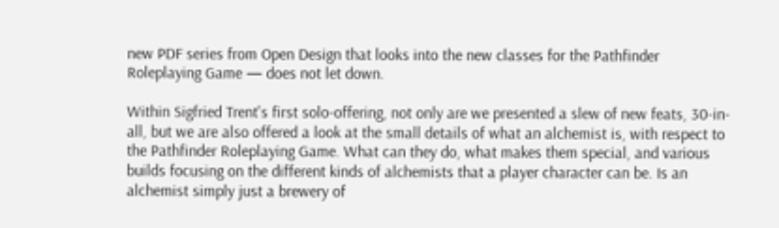new PDF series from Open Design that looks into the new classes for the Pathfinder Roleplaying Game — does not let down.

Within Sigfried Trent's first solo-offering, not only are we presented a slew of new feats, 30-in-all, but we are also offered a look at the small details of what an alchemist is, with respect to the Pathfinder Roleplaying Game. What can they do, what makes them special, and various builds focusing on the different kinds of alchemists that a player character can be. Is an alchemist simply just a brewery of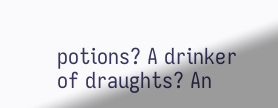potions? A drinker of draughts? An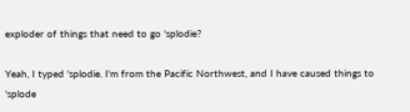exploder of things that need to go 'splodie?

Yeah, I typed 'splodie. I'm from the Pacific Northwest, and I have caused things to 'splode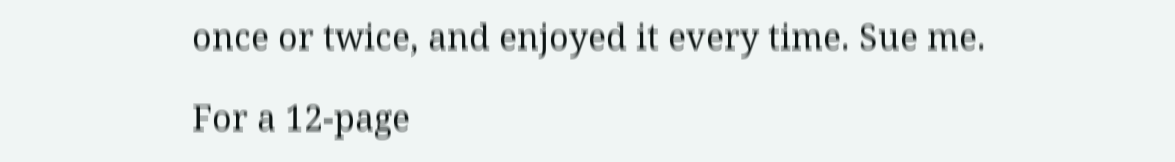once or twice, and enjoyed it every time. Sue me.

For a 12-page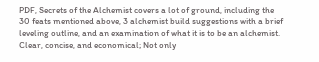PDF, Secrets of the Alchemist covers a lot of ground, including the 30 feats mentioned above, 3 alchemist build suggestions with a brief leveling outline, and an examination of what it is to be an alchemist. Clear, concise, and economical; Not only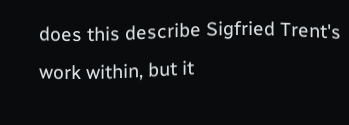does this describe Sigfried Trent's work within, but it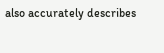also accurately describes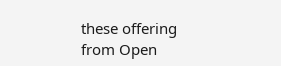these offering from Open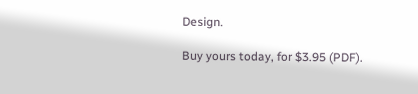Design.

Buy yours today, for $3.95 (PDF).